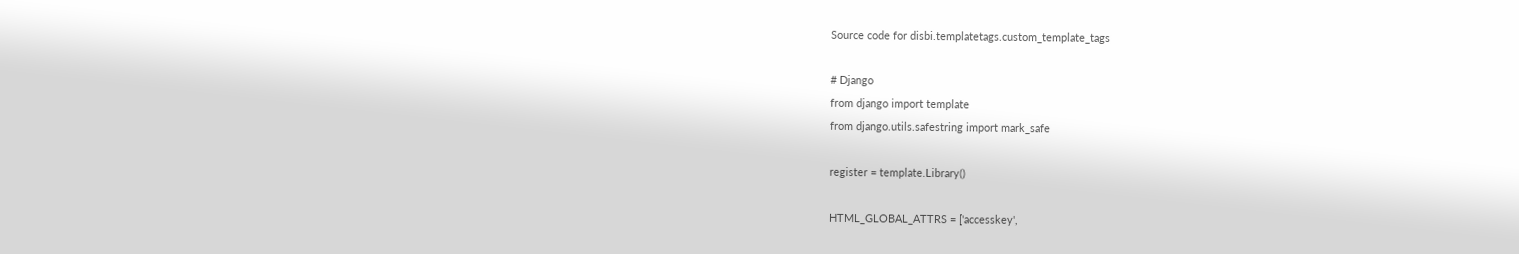Source code for disbi.templatetags.custom_template_tags

# Django
from django import template
from django.utils.safestring import mark_safe

register = template.Library()

HTML_GLOBAL_ATTRS = ['accesskey',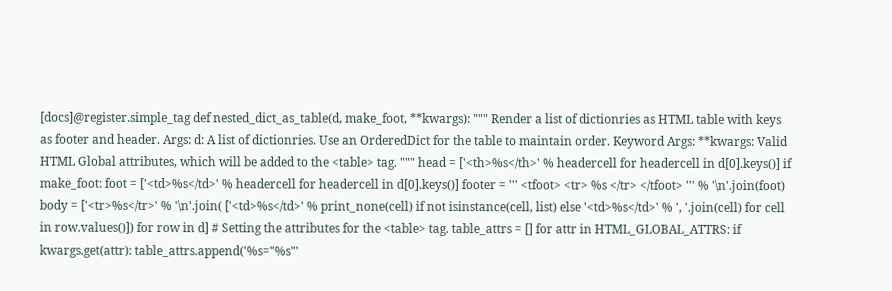[docs]@register.simple_tag def nested_dict_as_table(d, make_foot, **kwargs): """ Render a list of dictionries as HTML table with keys as footer and header. Args: d: A list of dictionries. Use an OrderedDict for the table to maintain order. Keyword Args: **kwargs: Valid HTML Global attributes, which will be added to the <table> tag. """ head = ['<th>%s</th>' % headercell for headercell in d[0].keys()] if make_foot: foot = ['<td>%s</td>' % headercell for headercell in d[0].keys()] footer = ''' <tfoot> <tr> %s </tr> </tfoot> ''' % '\n'.join(foot) body = ['<tr>%s</tr>' % '\n'.join( ['<td>%s</td>' % print_none(cell) if not isinstance(cell, list) else '<td>%s</td>' % ', '.join(cell) for cell in row.values()]) for row in d] # Setting the attributes for the <table> tag. table_attrs = [] for attr in HTML_GLOBAL_ATTRS: if kwargs.get(attr): table_attrs.append('%s="%s"'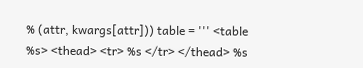% (attr, kwargs[attr])) table = ''' <table %s> <thead> <tr> %s </tr> </thead> %s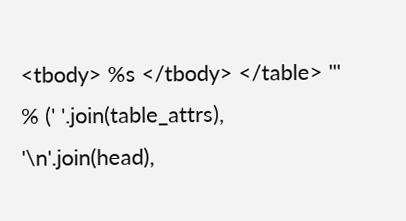<tbody> %s </tbody> </table> ''' % (' '.join(table_attrs), '\n'.join(head),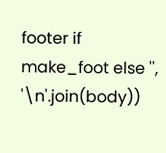footer if make_foot else '', '\n'.join(body))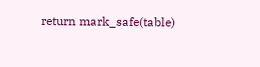return mark_safe(table)